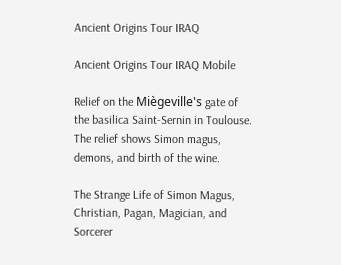Ancient Origins Tour IRAQ

Ancient Origins Tour IRAQ Mobile

Relief on the Miègeville's gate of the basilica Saint-Sernin in Toulouse. The relief shows Simon magus, demons, and birth of the wine.

The Strange Life of Simon Magus, Christian, Pagan, Magician, and Sorcerer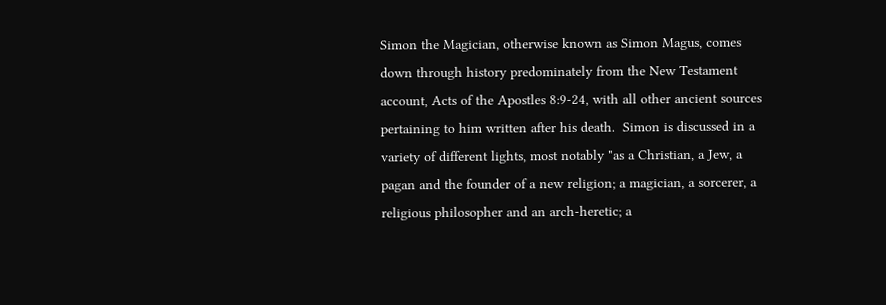Simon the Magician, otherwise known as Simon Magus, comes down through history predominately from the New Testament account, Acts of the Apostles 8:9-24, with all other ancient sources pertaining to him written after his death.  Simon is discussed in a variety of different lights, most notably "as a Christian, a Jew, a pagan and the founder of a new religion; a magician, a sorcerer, a religious philosopher and an arch-heretic; a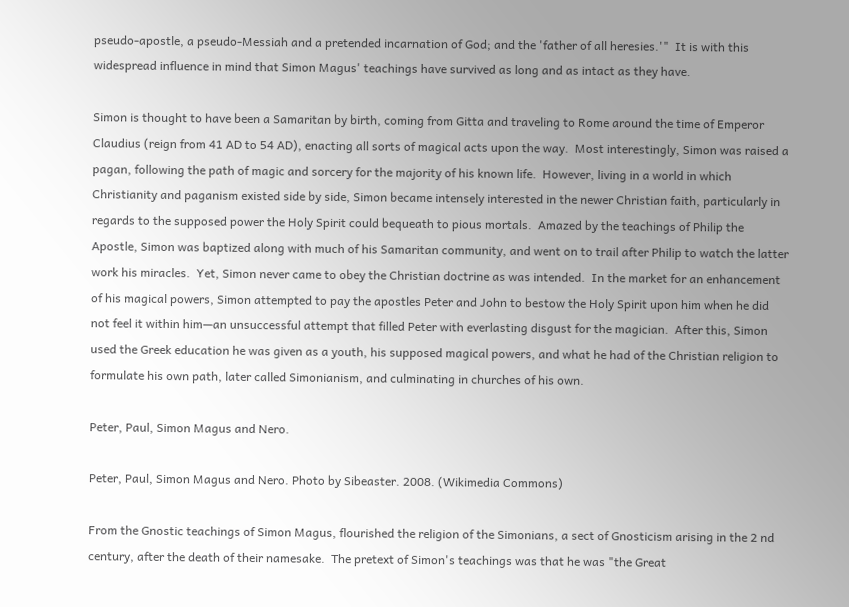pseudo-apostle, a pseudo-Messiah and a pretended incarnation of God; and the 'father of all heresies.'"  It is with this widespread influence in mind that Simon Magus' teachings have survived as long and as intact as they have.

Simon is thought to have been a Samaritan by birth, coming from Gitta and traveling to Rome around the time of Emperor Claudius (reign from 41 AD to 54 AD), enacting all sorts of magical acts upon the way.  Most interestingly, Simon was raised a pagan, following the path of magic and sorcery for the majority of his known life.  However, living in a world in which Christianity and paganism existed side by side, Simon became intensely interested in the newer Christian faith, particularly in regards to the supposed power the Holy Spirit could bequeath to pious mortals.  Amazed by the teachings of Philip the Apostle, Simon was baptized along with much of his Samaritan community, and went on to trail after Philip to watch the latter work his miracles.  Yet, Simon never came to obey the Christian doctrine as was intended.  In the market for an enhancement of his magical powers, Simon attempted to pay the apostles Peter and John to bestow the Holy Spirit upon him when he did not feel it within him—an unsuccessful attempt that filled Peter with everlasting disgust for the magician.  After this, Simon used the Greek education he was given as a youth, his supposed magical powers, and what he had of the Christian religion to formulate his own path, later called Simonianism, and culminating in churches of his own.

Peter, Paul, Simon Magus and Nero.

Peter, Paul, Simon Magus and Nero. Photo by Sibeaster. 2008. (Wikimedia Commons)

From the Gnostic teachings of Simon Magus, flourished the religion of the Simonians, a sect of Gnosticism arising in the 2 nd century, after the death of their namesake.  The pretext of Simon's teachings was that he was "the Great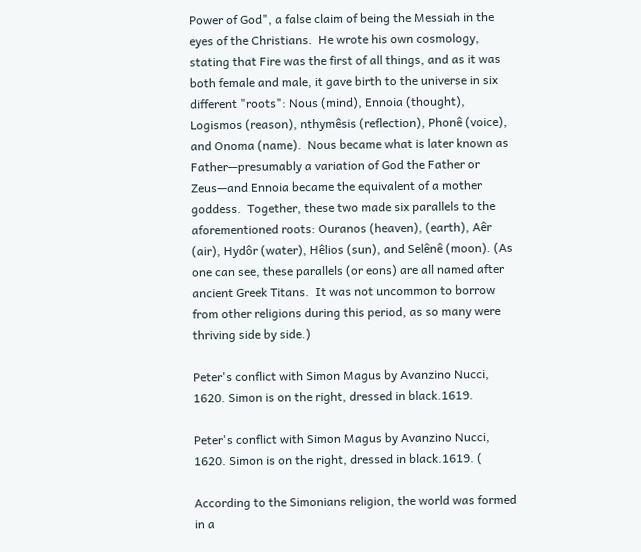Power of God", a false claim of being the Messiah in the eyes of the Christians.  He wrote his own cosmology, stating that Fire was the first of all things, and as it was both female and male, it gave birth to the universe in six different "roots": Nous (mind), Ennoia (thought), Logismos (reason), nthymêsis (reflection), Phonê (voice), and Onoma (name).  Nous became what is later known as Father—presumably a variation of God the Father or Zeus—and Ennoia became the equivalent of a mother goddess.  Together, these two made six parallels to the aforementioned roots: Ouranos (heaven), (earth), Aêr (air), Hydôr (water), Hêlios (sun), and Selênê (moon). (As one can see, these parallels (or eons) are all named after ancient Greek Titans.  It was not uncommon to borrow from other religions during this period, as so many were thriving side by side.)

Peter's conflict with Simon Magus by Avanzino Nucci, 1620. Simon is on the right, dressed in black.1619.

Peter's conflict with Simon Magus by Avanzino Nucci, 1620. Simon is on the right, dressed in black.1619. (

According to the Simonians religion, the world was formed in a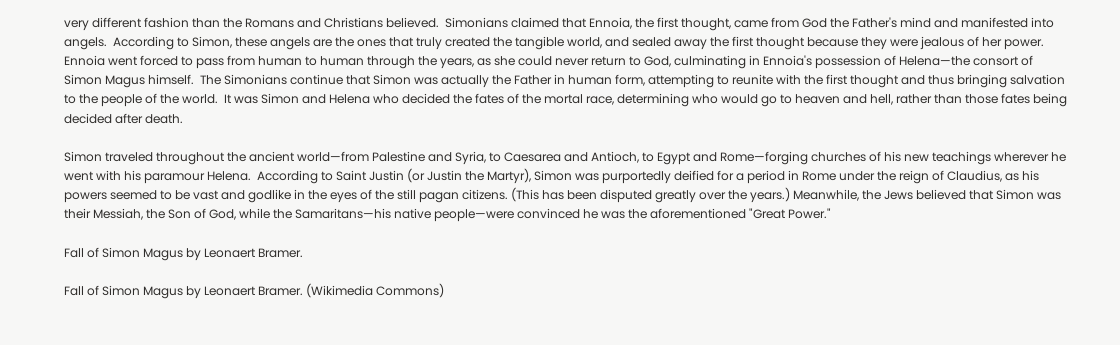very different fashion than the Romans and Christians believed.  Simonians claimed that Ennoia, the first thought, came from God the Father's mind and manifested into angels.  According to Simon, these angels are the ones that truly created the tangible world, and sealed away the first thought because they were jealous of her power.  Ennoia went forced to pass from human to human through the years, as she could never return to God, culminating in Ennoia's possession of Helena—the consort of Simon Magus himself.  The Simonians continue that Simon was actually the Father in human form, attempting to reunite with the first thought and thus bringing salvation to the people of the world.  It was Simon and Helena who decided the fates of the mortal race, determining who would go to heaven and hell, rather than those fates being decided after death.

Simon traveled throughout the ancient world—from Palestine and Syria, to Caesarea and Antioch, to Egypt and Rome—forging churches of his new teachings wherever he went with his paramour Helena.  According to Saint Justin (or Justin the Martyr), Simon was purportedly deified for a period in Rome under the reign of Claudius, as his powers seemed to be vast and godlike in the eyes of the still pagan citizens. (This has been disputed greatly over the years.) Meanwhile, the Jews believed that Simon was their Messiah, the Son of God, while the Samaritans—his native people—were convinced he was the aforementioned "Great Power."

Fall of Simon Magus by Leonaert Bramer.

Fall of Simon Magus by Leonaert Bramer. (Wikimedia Commons)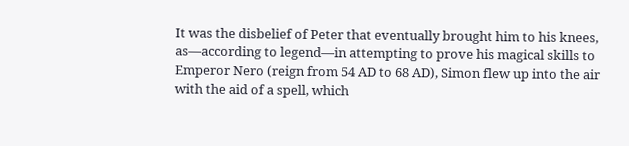It was the disbelief of Peter that eventually brought him to his knees, as—according to legend—in attempting to prove his magical skills to Emperor Nero (reign from 54 AD to 68 AD), Simon flew up into the air with the aid of a spell, which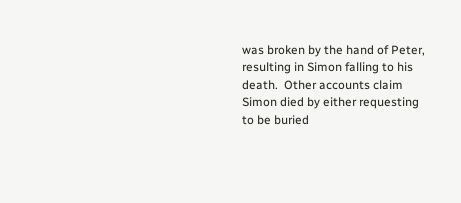was broken by the hand of Peter, resulting in Simon falling to his death.  Other accounts claim Simon died by either requesting to be buried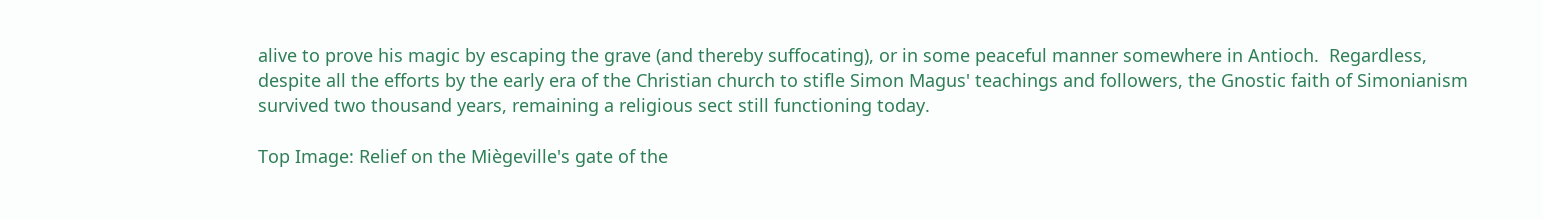alive to prove his magic by escaping the grave (and thereby suffocating), or in some peaceful manner somewhere in Antioch.  Regardless, despite all the efforts by the early era of the Christian church to stifle Simon Magus' teachings and followers, the Gnostic faith of Simonianism survived two thousand years, remaining a religious sect still functioning today.

Top Image: Relief on the Miègeville's gate of the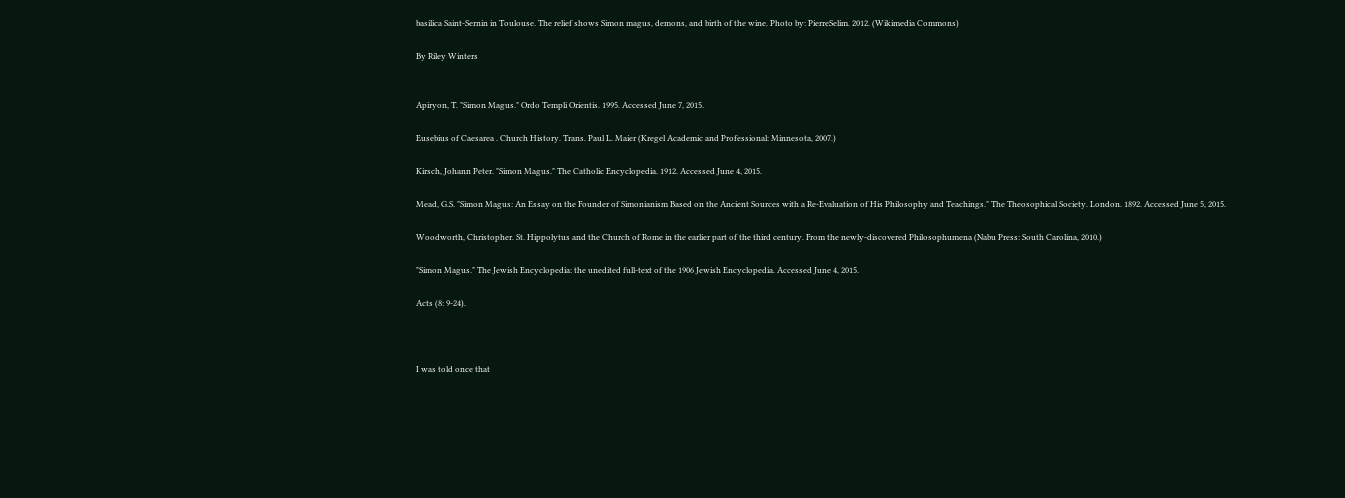basilica Saint-Sernin in Toulouse. The relief shows Simon magus, demons, and birth of the wine. Photo by: PierreSelim. 2012. (Wikimedia Commons)

By Riley Winters


Apiryon, T. "Simon Magus." Ordo Templi Orientis. 1995. Accessed June 7, 2015.

Eusebius of Caesarea . Church History. Trans. Paul L. Maier (Kregel Academic and Professional: Minnesota, 2007.)

Kirsch, Johann Peter. "Simon Magus." The Catholic Encyclopedia. 1912. Accessed June 4, 2015.

Mead, G.S. "Simon Magus: An Essay on the Founder of Simonianism Based on the Ancient Sources with a Re-Evaluation of His Philosophy and Teachings." The Theosophical Society. London. 1892. Accessed June 5, 2015.

Woodworth, Christopher. St. Hippolytus and the Church of Rome in the earlier part of the third century. From the newly-discovered Philosophumena (Nabu Press: South Carolina, 2010.)

"Simon Magus." The Jewish Encyclopedia: the unedited full-text of the 1906 Jewish Encyclopedia. Accessed June 4, 2015.

Acts (8: 9-24).



I was told once that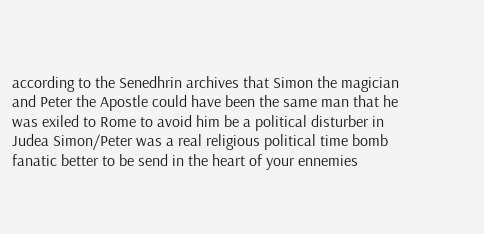according to the Senedhrin archives that Simon the magician and Peter the Apostle could have been the same man that he was exiled to Rome to avoid him be a political disturber in Judea Simon/Peter was a real religious political time bomb fanatic better to be send in the heart of your ennemies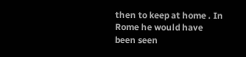then to keep at home . In Rome he would have been seen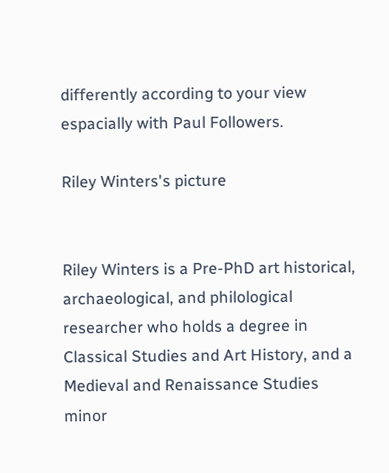differently according to your view espacially with Paul Followers.

Riley Winters's picture


Riley Winters is a Pre-PhD art historical, archaeological, and philological researcher who holds a degree in Classical Studies and Art History, and a Medieval and Renaissance Studies minor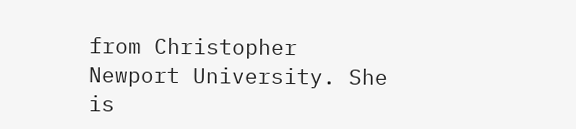from Christopher Newport University. She is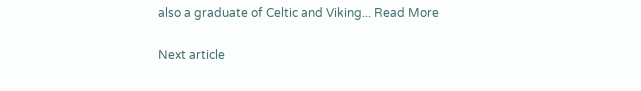also a graduate of Celtic and Viking... Read More

Next article